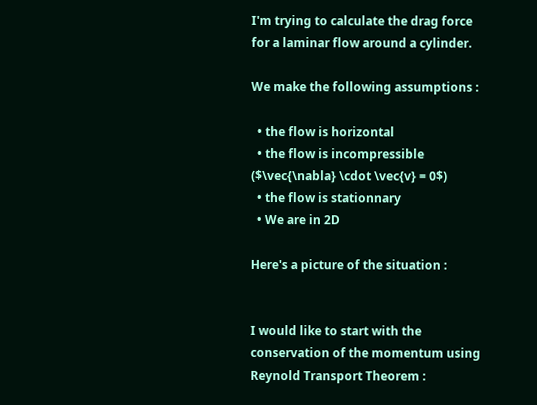I'm trying to calculate the drag force for a laminar flow around a cylinder.

We make the following assumptions :

  • the flow is horizontal
  • the flow is incompressible ($\vec{\nabla} \cdot \vec{v} = 0$)
  • the flow is stationnary
  • We are in 2D

Here's a picture of the situation :


I would like to start with the conservation of the momentum using Reynold Transport Theorem :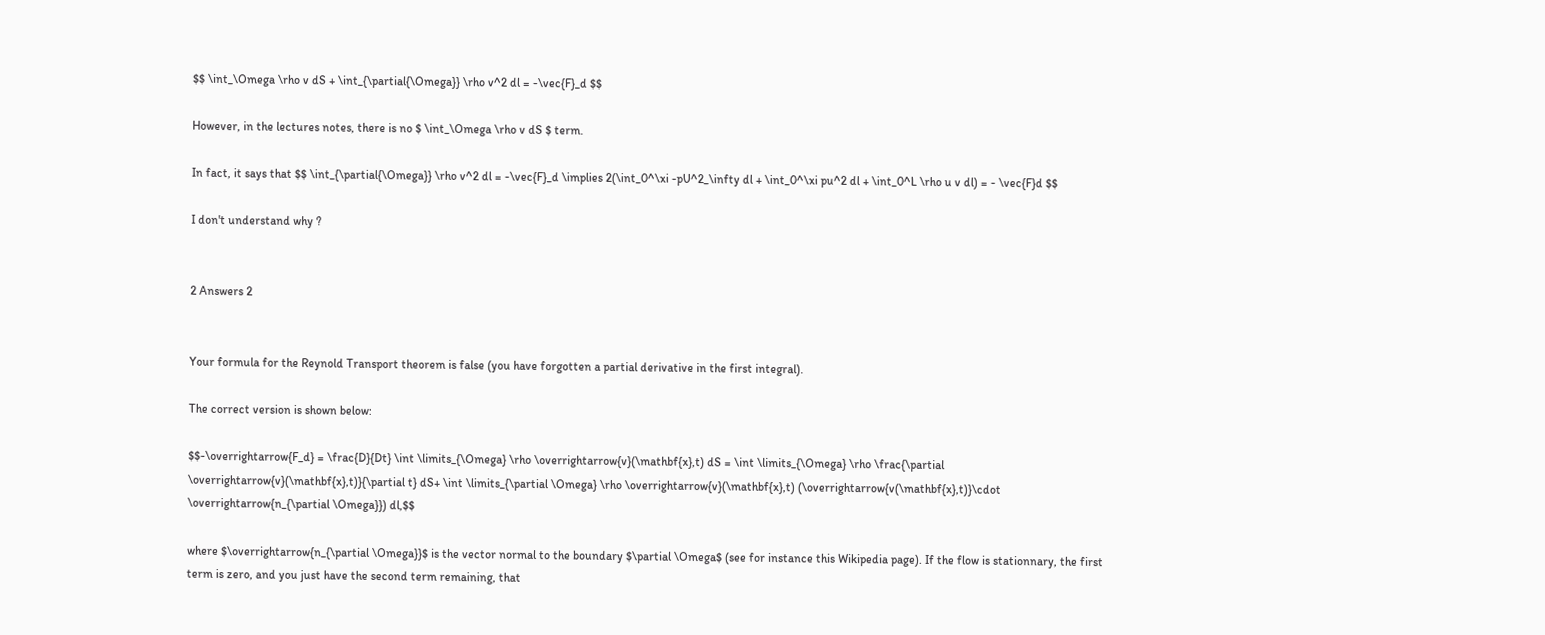$$ \int_\Omega \rho v dS + \int_{\partial{\Omega}} \rho v^2 dl = -\vec{F}_d $$

However, in the lectures notes, there is no $ \int_\Omega \rho v dS $ term.

In fact, it says that $$ \int_{\partial{\Omega}} \rho v^2 dl = -\vec{F}_d \implies 2(\int_0^\xi -pU^2_\infty dl + \int_0^\xi pu^2 dl + \int_0^L \rho u v dl) = - \vec{F}d $$

I don't understand why ?


2 Answers 2


Your formula for the Reynold Transport theorem is false (you have forgotten a partial derivative in the first integral).

The correct version is shown below:

$$-\overrightarrow{F_d} = \frac{D}{Dt} \int \limits_{\Omega} \rho \overrightarrow{v}(\mathbf{x},t) dS = \int \limits_{\Omega} \rho \frac{\partial \overrightarrow{v}(\mathbf{x},t)}{\partial t} dS+ \int \limits_{\partial \Omega} \rho \overrightarrow{v}(\mathbf{x},t) (\overrightarrow{v(\mathbf{x},t)}\cdot \overrightarrow{n_{\partial \Omega}}) dl,$$

where $\overrightarrow{n_{\partial \Omega}}$ is the vector normal to the boundary $\partial \Omega$ (see for instance this Wikipedia page). If the flow is stationnary, the first term is zero, and you just have the second term remaining, that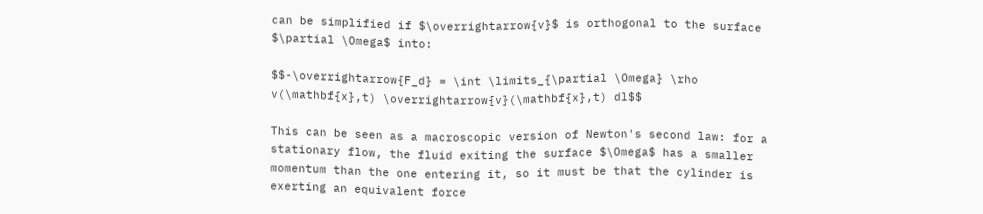can be simplified if $\overrightarrow{v}$ is orthogonal to the surface $\partial \Omega$ into:

$$-\overrightarrow{F_d} = \int \limits_{\partial \Omega} \rho v(\mathbf{x},t) \overrightarrow{v}(\mathbf{x},t) dl$$

This can be seen as a macroscopic version of Newton's second law: for a stationary flow, the fluid exiting the surface $\Omega$ has a smaller momentum than the one entering it, so it must be that the cylinder is exerting an equivalent force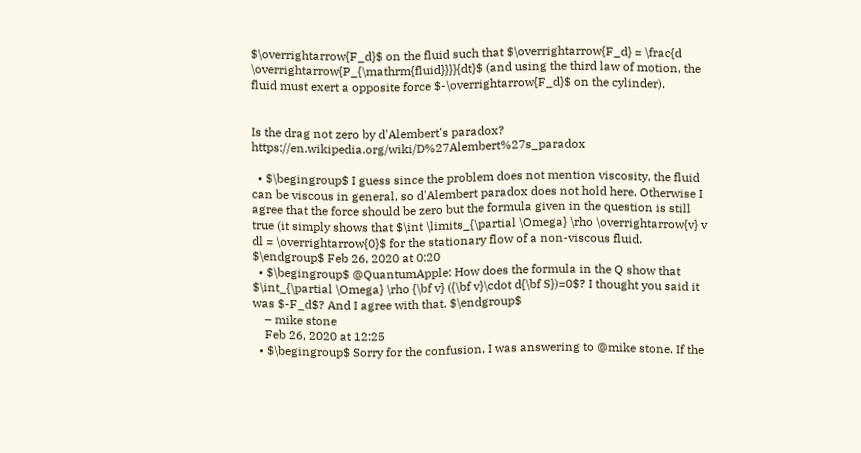$\overrightarrow{F_d}$ on the fluid such that $\overrightarrow{F_d} = \frac{d \overrightarrow{P_{\mathrm{fluid}}}}{dt}$ (and using the third law of motion, the fluid must exert a opposite force $-\overrightarrow{F_d}$ on the cylinder).


Is the drag not zero by d'Alembert's paradox? https://en.wikipedia.org/wiki/D%27Alembert%27s_paradox

  • $\begingroup$ I guess since the problem does not mention viscosity, the fluid can be viscous in general, so d'Alembert paradox does not hold here. Otherwise I agree that the force should be zero but the formula given in the question is still true (it simply shows that $\int \limits_{\partial \Omega} \rho \overrightarrow{v} v dl = \overrightarrow{0}$ for the stationary flow of a non-viscous fluid. $\endgroup$ Feb 26, 2020 at 0:20
  • $\begingroup$ @QuantumApple: How does the formula in the Q show that $\int_{\partial \Omega} \rho {\bf v} ({\bf v}\cdot d{\bf S})=0$? I thought you said it was $-F_d$? And I agree with that. $\endgroup$
    – mike stone
    Feb 26, 2020 at 12:25
  • $\begingroup$ Sorry for the confusion, I was answering to @mike stone. If the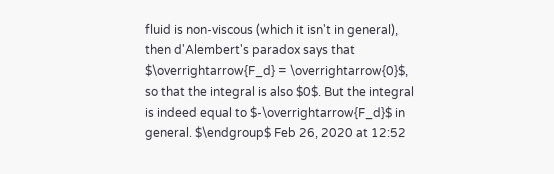fluid is non-viscous (which it isn't in general), then d'Alembert's paradox says that $\overrightarrow{F_d} = \overrightarrow{0}$, so that the integral is also $0$. But the integral is indeed equal to $-\overrightarrow{F_d}$ in general. $\endgroup$ Feb 26, 2020 at 12:52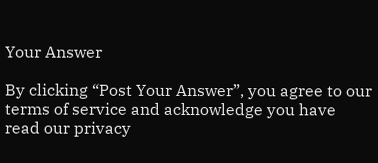Your Answer

By clicking “Post Your Answer”, you agree to our terms of service and acknowledge you have read our privacy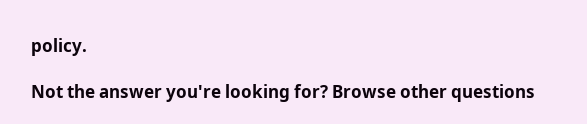policy.

Not the answer you're looking for? Browse other questions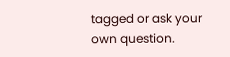tagged or ask your own question.